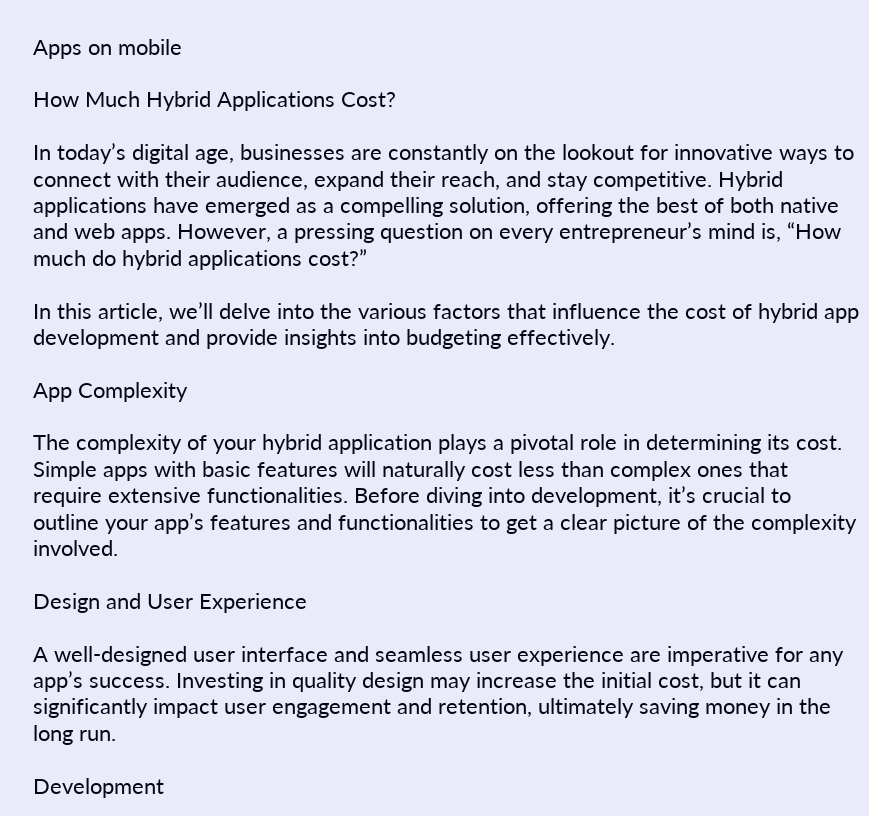Apps on mobile

How Much Hybrid Applications Cost?

In today’s digital age, businesses are constantly on the lookout for innovative ways to connect with their audience, expand their reach, and stay competitive. Hybrid applications have emerged as a compelling solution, offering the best of both native and web apps. However, a pressing question on every entrepreneur’s mind is, “How much do hybrid applications cost?”

In this article, we’ll delve into the various factors that influence the cost of hybrid app development and provide insights into budgeting effectively.

App Complexity

The complexity of your hybrid application plays a pivotal role in determining its cost. Simple apps with basic features will naturally cost less than complex ones that require extensive functionalities. Before diving into development, it’s crucial to outline your app’s features and functionalities to get a clear picture of the complexity involved.

Design and User Experience

A well-designed user interface and seamless user experience are imperative for any app’s success. Investing in quality design may increase the initial cost, but it can significantly impact user engagement and retention, ultimately saving money in the long run.

Development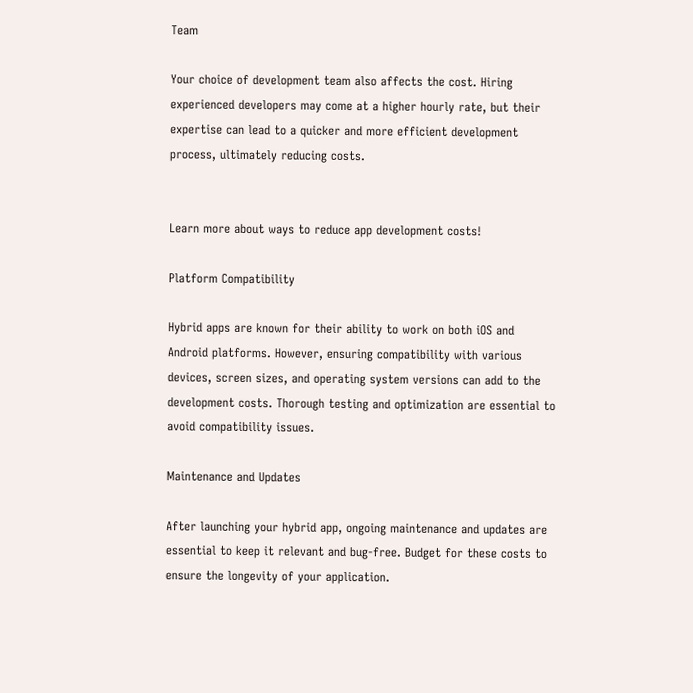Team

Your choice of development team also affects the cost. Hiring experienced developers may come at a higher hourly rate, but their expertise can lead to a quicker and more efficient development process, ultimately reducing costs.


Learn more about ways to reduce app development costs!

Platform Compatibility

Hybrid apps are known for their ability to work on both iOS and Android platforms. However, ensuring compatibility with various devices, screen sizes, and operating system versions can add to the development costs. Thorough testing and optimization are essential to avoid compatibility issues.

Maintenance and Updates

After launching your hybrid app, ongoing maintenance and updates are essential to keep it relevant and bug-free. Budget for these costs to ensure the longevity of your application.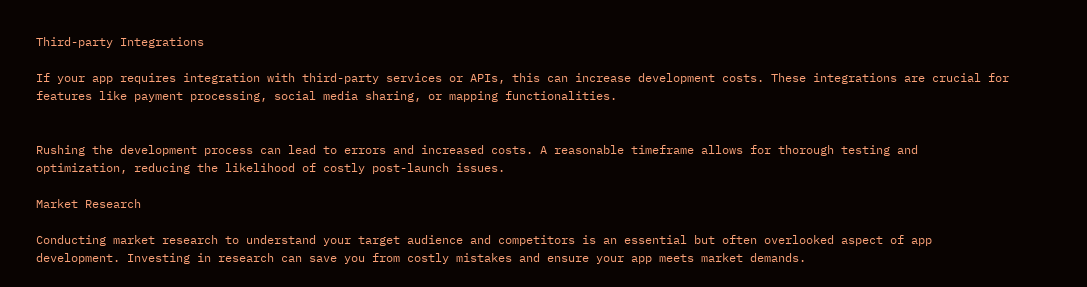Third-party Integrations

If your app requires integration with third-party services or APIs, this can increase development costs. These integrations are crucial for features like payment processing, social media sharing, or mapping functionalities.


Rushing the development process can lead to errors and increased costs. A reasonable timeframe allows for thorough testing and optimization, reducing the likelihood of costly post-launch issues.

Market Research

Conducting market research to understand your target audience and competitors is an essential but often overlooked aspect of app development. Investing in research can save you from costly mistakes and ensure your app meets market demands.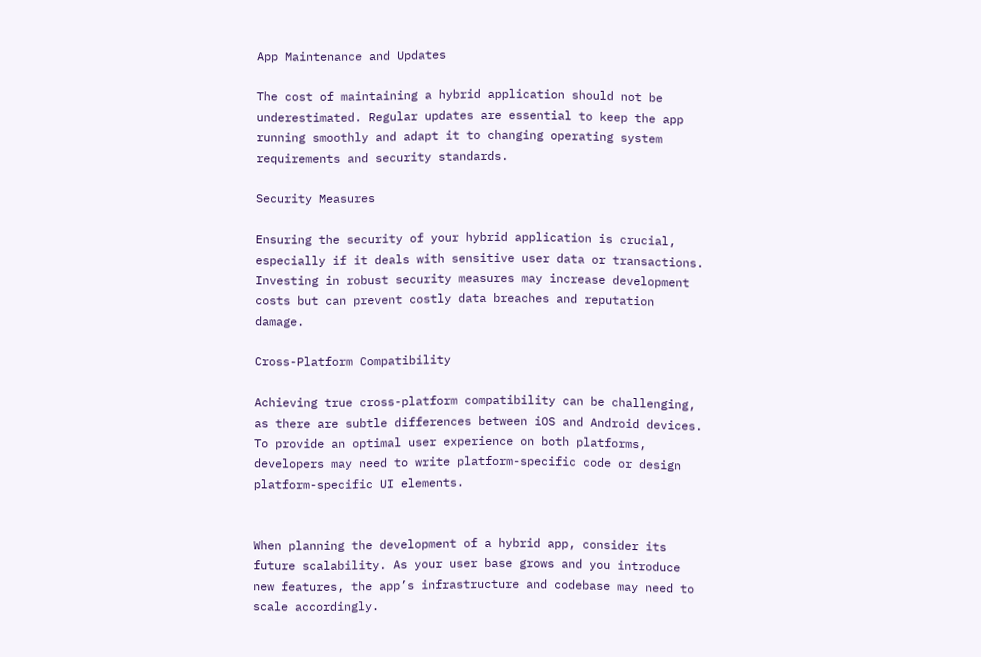App Maintenance and Updates

The cost of maintaining a hybrid application should not be underestimated. Regular updates are essential to keep the app running smoothly and adapt it to changing operating system requirements and security standards.

Security Measures

Ensuring the security of your hybrid application is crucial, especially if it deals with sensitive user data or transactions. Investing in robust security measures may increase development costs but can prevent costly data breaches and reputation damage.

Cross-Platform Compatibility

Achieving true cross-platform compatibility can be challenging, as there are subtle differences between iOS and Android devices. To provide an optimal user experience on both platforms, developers may need to write platform-specific code or design platform-specific UI elements.


When planning the development of a hybrid app, consider its future scalability. As your user base grows and you introduce new features, the app’s infrastructure and codebase may need to scale accordingly.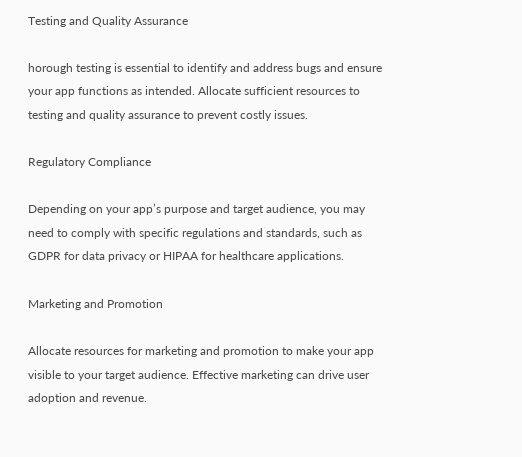Testing and Quality Assurance

horough testing is essential to identify and address bugs and ensure your app functions as intended. Allocate sufficient resources to testing and quality assurance to prevent costly issues.

Regulatory Compliance

Depending on your app’s purpose and target audience, you may need to comply with specific regulations and standards, such as GDPR for data privacy or HIPAA for healthcare applications.

Marketing and Promotion

Allocate resources for marketing and promotion to make your app visible to your target audience. Effective marketing can drive user adoption and revenue.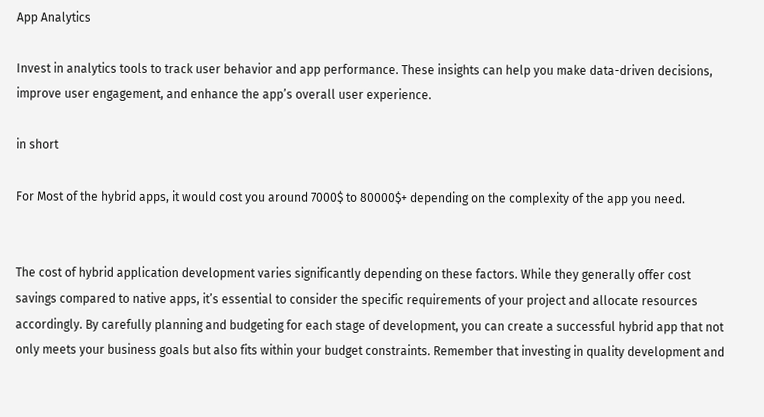App Analytics

Invest in analytics tools to track user behavior and app performance. These insights can help you make data-driven decisions, improve user engagement, and enhance the app’s overall user experience.

in short

For Most of the hybrid apps, it would cost you around 7000$ to 80000$+ depending on the complexity of the app you need.


The cost of hybrid application development varies significantly depending on these factors. While they generally offer cost savings compared to native apps, it’s essential to consider the specific requirements of your project and allocate resources accordingly. By carefully planning and budgeting for each stage of development, you can create a successful hybrid app that not only meets your business goals but also fits within your budget constraints. Remember that investing in quality development and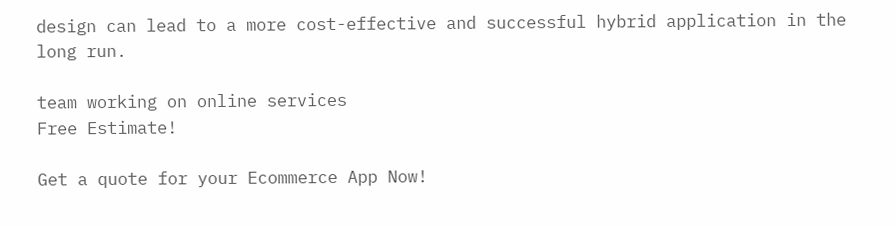design can lead to a more cost-effective and successful hybrid application in the long run.

team working on online services
Free Estimate!

Get a quote for your Ecommerce App Now!